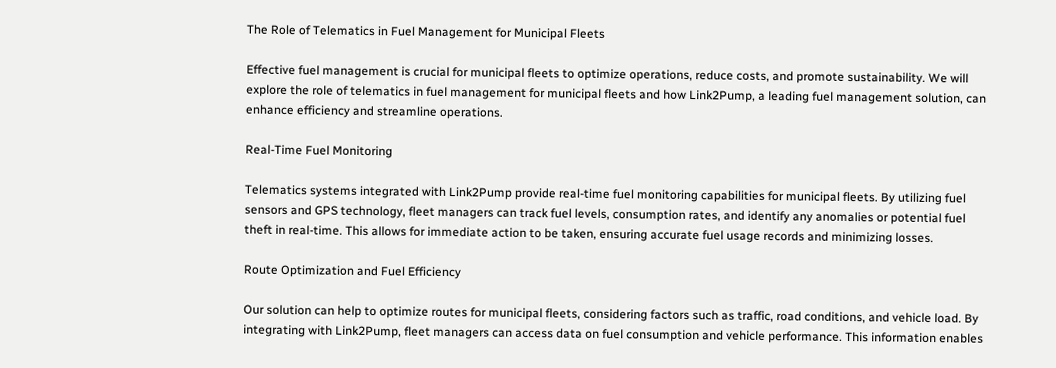The Role of Telematics in Fuel Management for Municipal Fleets

Effective fuel management is crucial for municipal fleets to optimize operations, reduce costs, and promote sustainability. We will explore the role of telematics in fuel management for municipal fleets and how Link2Pump, a leading fuel management solution, can enhance efficiency and streamline operations.

Real-Time Fuel Monitoring

Telematics systems integrated with Link2Pump provide real-time fuel monitoring capabilities for municipal fleets. By utilizing fuel sensors and GPS technology, fleet managers can track fuel levels, consumption rates, and identify any anomalies or potential fuel theft in real-time. This allows for immediate action to be taken, ensuring accurate fuel usage records and minimizing losses.

Route Optimization and Fuel Efficiency

Our solution can help to optimize routes for municipal fleets, considering factors such as traffic, road conditions, and vehicle load. By integrating with Link2Pump, fleet managers can access data on fuel consumption and vehicle performance. This information enables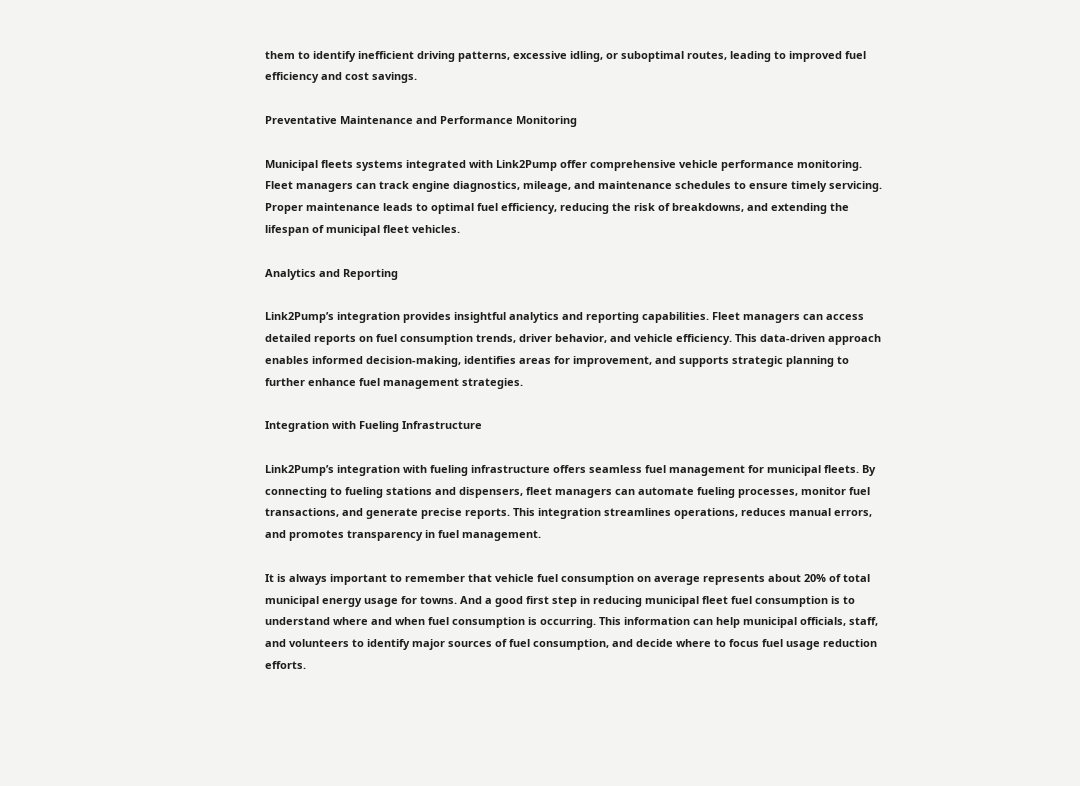them to identify inefficient driving patterns, excessive idling, or suboptimal routes, leading to improved fuel efficiency and cost savings.

Preventative Maintenance and Performance Monitoring

Municipal fleets systems integrated with Link2Pump offer comprehensive vehicle performance monitoring. Fleet managers can track engine diagnostics, mileage, and maintenance schedules to ensure timely servicing. Proper maintenance leads to optimal fuel efficiency, reducing the risk of breakdowns, and extending the lifespan of municipal fleet vehicles.

Analytics and Reporting

Link2Pump’s integration provides insightful analytics and reporting capabilities. Fleet managers can access detailed reports on fuel consumption trends, driver behavior, and vehicle efficiency. This data-driven approach enables informed decision-making, identifies areas for improvement, and supports strategic planning to further enhance fuel management strategies.

Integration with Fueling Infrastructure

Link2Pump’s integration with fueling infrastructure offers seamless fuel management for municipal fleets. By connecting to fueling stations and dispensers, fleet managers can automate fueling processes, monitor fuel transactions, and generate precise reports. This integration streamlines operations, reduces manual errors, and promotes transparency in fuel management.

It is always important to remember that vehicle fuel consumption on average represents about 20% of total municipal energy usage for towns. And a good first step in reducing municipal fleet fuel consumption is to understand where and when fuel consumption is occurring. This information can help municipal officials, staff, and volunteers to identify major sources of fuel consumption, and decide where to focus fuel usage reduction efforts.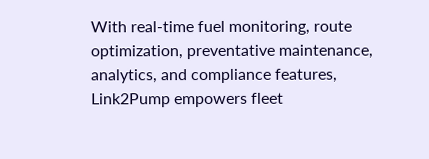With real-time fuel monitoring, route optimization, preventative maintenance, analytics, and compliance features, Link2Pump empowers fleet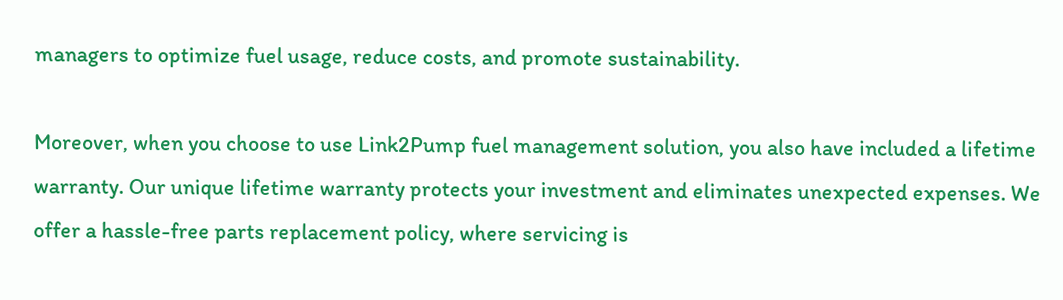managers to optimize fuel usage, reduce costs, and promote sustainability.

Moreover, when you choose to use Link2Pump fuel management solution, you also have included a lifetime warranty. Our unique lifetime warranty protects your investment and eliminates unexpected expenses. We offer a hassle-free parts replacement policy, where servicing is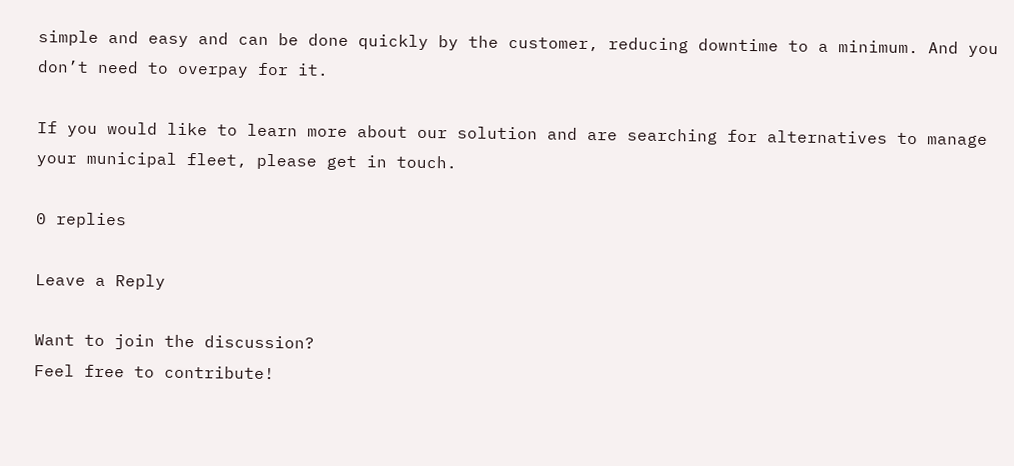simple and easy and can be done quickly by the customer, reducing downtime to a minimum. And you don’t need to overpay for it.

If you would like to learn more about our solution and are searching for alternatives to manage your municipal fleet, please get in touch.

0 replies

Leave a Reply

Want to join the discussion?
Feel free to contribute!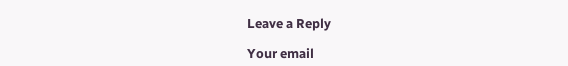Leave a Reply

Your email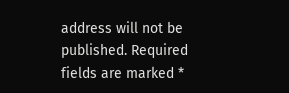address will not be published. Required fields are marked *